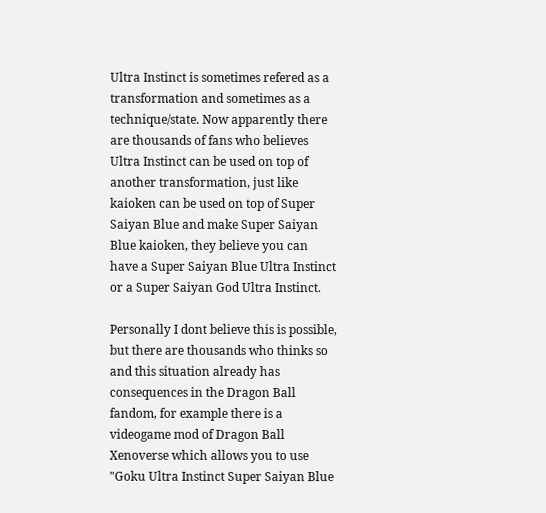Ultra Instinct is sometimes refered as a transformation and sometimes as a technique/state. Now apparently there are thousands of fans who believes Ultra Instinct can be used on top of another transformation, just like kaioken can be used on top of Super Saiyan Blue and make Super Saiyan Blue kaioken, they believe you can have a Super Saiyan Blue Ultra Instinct or a Super Saiyan God Ultra Instinct.

Personally I dont believe this is possible, but there are thousands who thinks so and this situation already has consequences in the Dragon Ball fandom, for example there is a videogame mod of Dragon Ball Xenoverse which allows you to use "Goku Ultra Instinct Super Saiyan Blue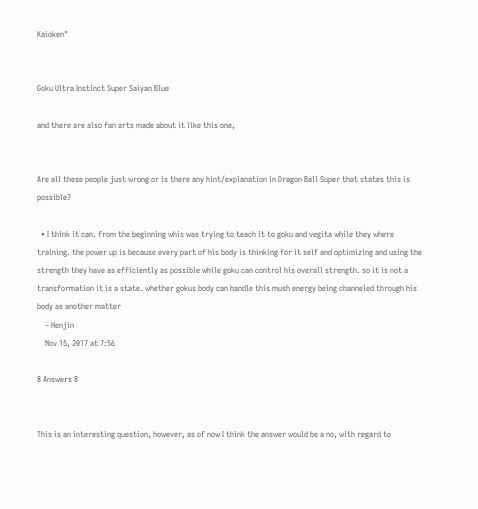Kaioken"


Goku Ultra Instinct Super Saiyan Blue

and there are also fan arts made about it like this one,


Are all these people just wrong or is there any hint/explanation in Dragon Ball Super that states this is possible?

  • I think it can. from the beginning whis was trying to teach it to goku and vegita while they where training. the power up is because every part of his body is thinking for it self and optimizing and using the strength they have as efficiently as possible while goku can control his overall strength. so it is not a transformation it is a state. whether gokus body can handle this mush energy being channeled through his body as another matter
    – Henjin
    Nov 15, 2017 at 7:56

8 Answers 8


This is an interesting question, however, as of now I think the answer would be a no, with regard to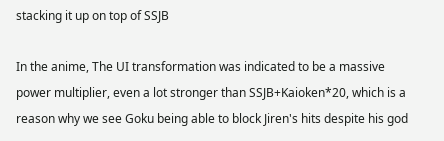stacking it up on top of SSJB

In the anime, The UI transformation was indicated to be a massive power multiplier, even a lot stronger than SSJB+Kaioken*20, which is a reason why we see Goku being able to block Jiren's hits despite his god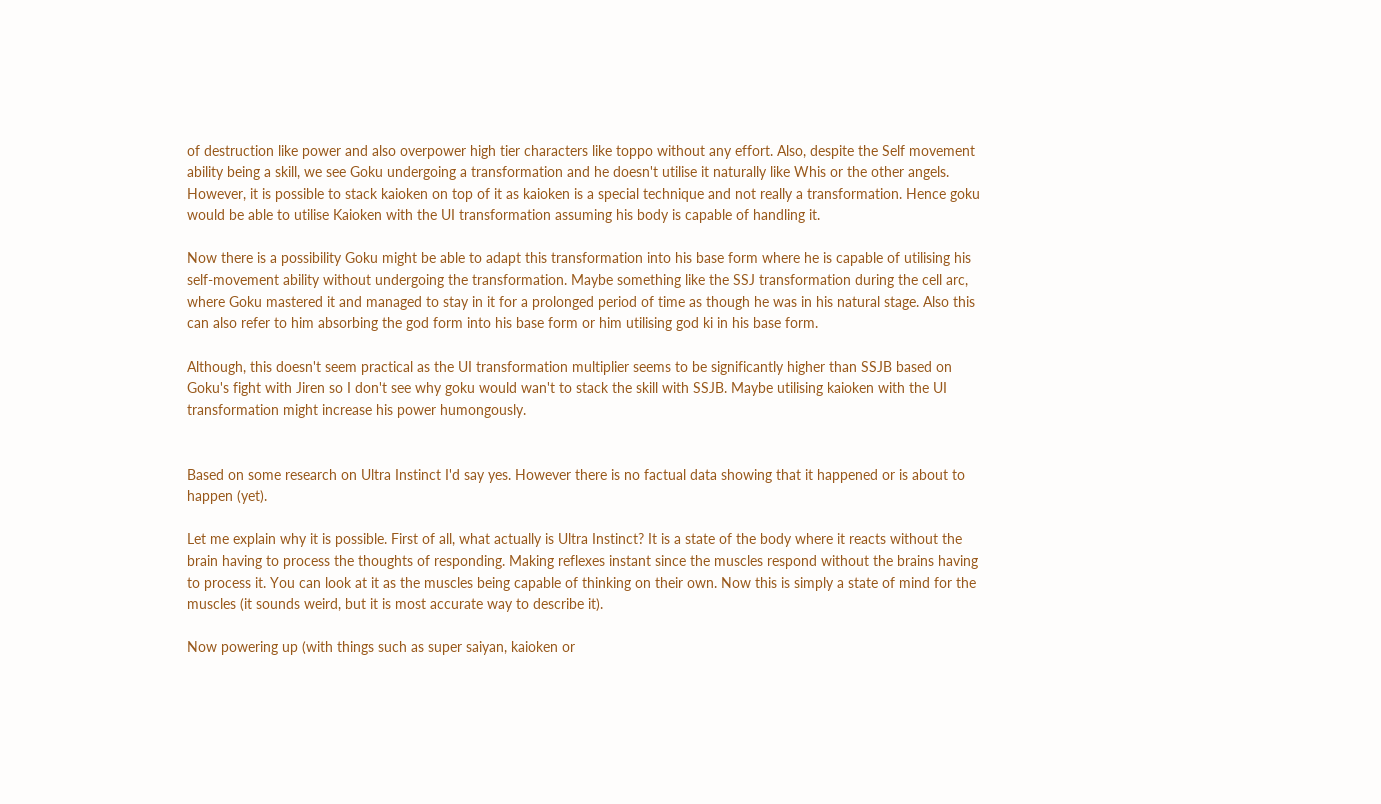of destruction like power and also overpower high tier characters like toppo without any effort. Also, despite the Self movement ability being a skill, we see Goku undergoing a transformation and he doesn't utilise it naturally like Whis or the other angels. However, it is possible to stack kaioken on top of it as kaioken is a special technique and not really a transformation. Hence goku would be able to utilise Kaioken with the UI transformation assuming his body is capable of handling it.

Now there is a possibility Goku might be able to adapt this transformation into his base form where he is capable of utilising his self-movement ability without undergoing the transformation. Maybe something like the SSJ transformation during the cell arc, where Goku mastered it and managed to stay in it for a prolonged period of time as though he was in his natural stage. Also this can also refer to him absorbing the god form into his base form or him utilising god ki in his base form.

Although, this doesn't seem practical as the UI transformation multiplier seems to be significantly higher than SSJB based on Goku's fight with Jiren so I don't see why goku would wan't to stack the skill with SSJB. Maybe utilising kaioken with the UI transformation might increase his power humongously.


Based on some research on Ultra Instinct I'd say yes. However there is no factual data showing that it happened or is about to happen (yet).

Let me explain why it is possible. First of all, what actually is Ultra Instinct? It is a state of the body where it reacts without the brain having to process the thoughts of responding. Making reflexes instant since the muscles respond without the brains having to process it. You can look at it as the muscles being capable of thinking on their own. Now this is simply a state of mind for the muscles (it sounds weird, but it is most accurate way to describe it).

Now powering up (with things such as super saiyan, kaioken or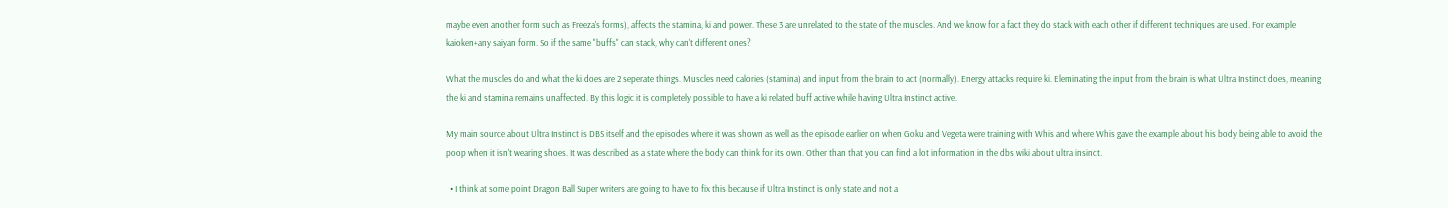maybe even another form such as Freeza's forms), affects the stamina, ki and power. These 3 are unrelated to the state of the muscles. And we know for a fact they do stack with each other if different techniques are used. For example kaioken+any saiyan form. So if the same "buffs" can stack, why can't different ones?

What the muscles do and what the ki does are 2 seperate things. Muscles need calories (stamina) and input from the brain to act (normally). Energy attacks require ki. Eleminating the input from the brain is what Ultra Instinct does, meaning the ki and stamina remains unaffected. By this logic it is completely possible to have a ki related buff active while having Ultra Instinct active.

My main source about Ultra Instinct is DBS itself and the episodes where it was shown as well as the episode earlier on when Goku and Vegeta were training with Whis and where Whis gave the example about his body being able to avoid the poop when it isn't wearing shoes. It was described as a state where the body can think for its own. Other than that you can find a lot information in the dbs wiki about ultra insinct.

  • I think at some point Dragon Ball Super writers are going to have to fix this because if Ultra Instinct is only state and not a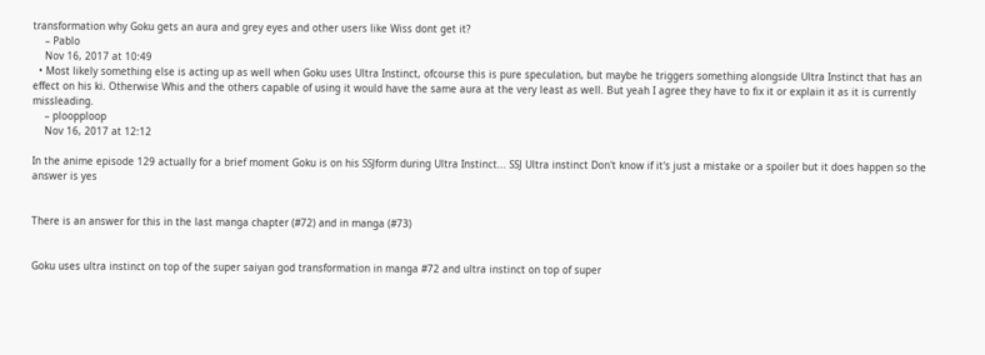transformation why Goku gets an aura and grey eyes and other users like Wiss dont get it?
    – Pablo
    Nov 16, 2017 at 10:49
  • Most likely something else is acting up as well when Goku uses Ultra Instinct, ofcourse this is pure speculation, but maybe he triggers something alongside Ultra Instinct that has an effect on his ki. Otherwise Whis and the others capable of using it would have the same aura at the very least as well. But yeah I agree they have to fix it or explain it as it is currently missleading.
    – ploopploop
    Nov 16, 2017 at 12:12

In the anime episode 129 actually for a brief moment Goku is on his SSJform during Ultra Instinct... SSJ Ultra instinct Don't know if it's just a mistake or a spoiler but it does happen so the answer is yes


There is an answer for this in the last manga chapter (#72) and in manga (#73)


Goku uses ultra instinct on top of the super saiyan god transformation in manga #72 and ultra instinct on top of super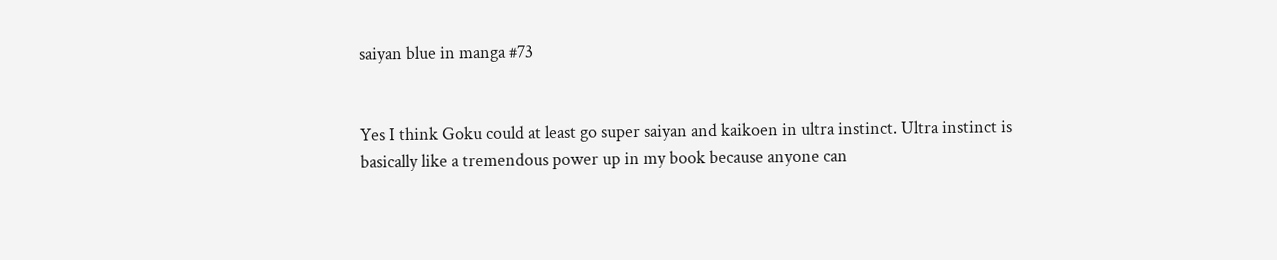saiyan blue in manga #73


Yes I think Goku could at least go super saiyan and kaikoen in ultra instinct. Ultra instinct is basically like a tremendous power up in my book because anyone can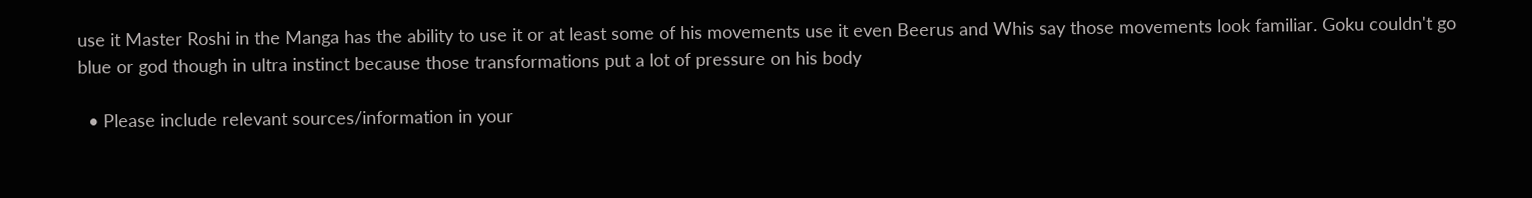use it Master Roshi in the Manga has the ability to use it or at least some of his movements use it even Beerus and Whis say those movements look familiar. Goku couldn't go blue or god though in ultra instinct because those transformations put a lot of pressure on his body

  • Please include relevant sources/information in your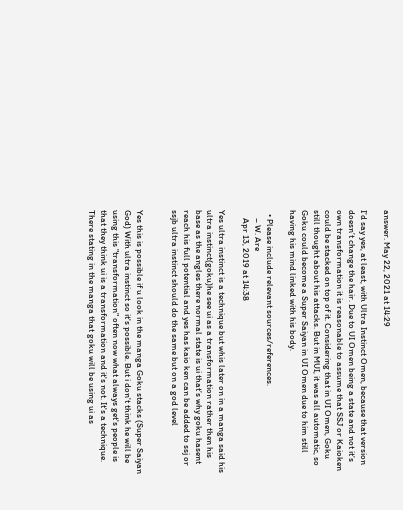answer. May 22, 2021 at 14:29

I’d say yes, at least, with Ultra Instinct Omen, because that version doesn’t change the hair. Due to UI Omen being a state and not it’s own transformation it is reasonable to assume that SSJ or Kaioken could be stacked on top of it. Considering that in UI Omen, Goku still thought about his attacks. But in MUI, it was all automatic, so Goku could become a Super Saiyan in UI Omen due to him still having his mind linked with his body.

  • Please include relevant sources/references.
    – W. Are
    Apr 13, 2019 at 14:38

Yes ultra instinct is a technique but whis later on in a manga said his ultra instinct(goku)he see ui as a transformation rather then his base as the angles there normal state is ui that’s why goku hasent reach his full potential and yes has kaio ken can be added to ssj or ssjb ultra instinct should do the same but on a god level


Yes this is possible if u look in the manga Goku stacks (Super Saiyan God) With ultra instinct so it's possible. But i don't think he will be using this "transformation" often now what always get's people is that they think ui is a transformation and it's not. It's a technique. There stating in the manga that goku will be using ui as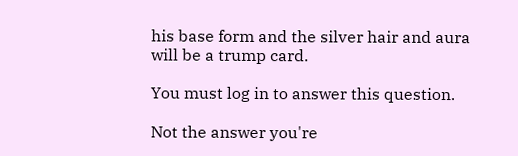his base form and the silver hair and aura will be a trump card.

You must log in to answer this question.

Not the answer you're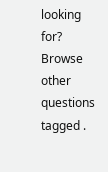looking for? Browse other questions tagged .